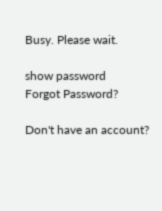Busy. Please wait.

show password
Forgot Password?

Don't have an account?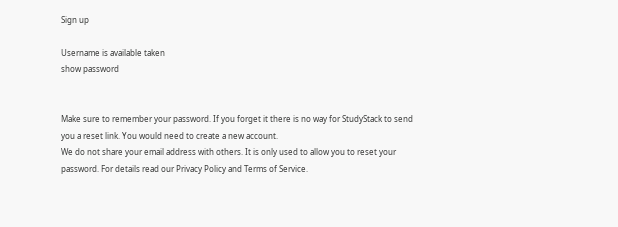Sign up

Username is available taken
show password


Make sure to remember your password. If you forget it there is no way for StudyStack to send you a reset link. You would need to create a new account.
We do not share your email address with others. It is only used to allow you to reset your password. For details read our Privacy Policy and Terms of Service.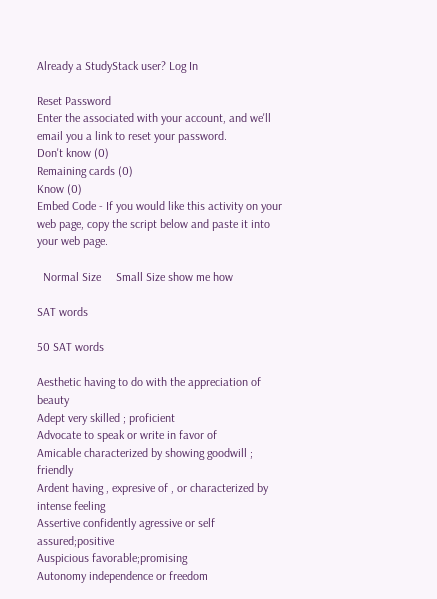Already a StudyStack user? Log In

Reset Password
Enter the associated with your account, and we'll email you a link to reset your password.
Don't know (0)
Remaining cards (0)
Know (0)
Embed Code - If you would like this activity on your web page, copy the script below and paste it into your web page.

  Normal Size     Small Size show me how

SAT words

50 SAT words

Aesthetic having to do with the appreciation of beauty
Adept very skilled ; proficient
Advocate to speak or write in favor of
Amicable characterized by showing goodwill ; friendly
Ardent having , expresive of , or characterized by intense feeling
Assertive confidently agressive or self assured;positive
Auspicious favorable;promising
Autonomy independence or freedom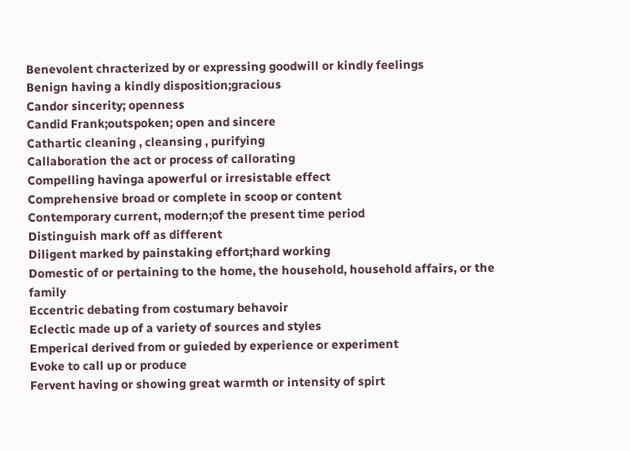Benevolent chracterized by or expressing goodwill or kindly feelings
Benign having a kindly disposition;gracious
Candor sincerity; openness
Candid Frank;outspoken; open and sincere
Cathartic cleaning , cleansing , purifying
Callaboration the act or process of callorating
Compelling havinga apowerful or irresistable effect
Comprehensive broad or complete in scoop or content
Contemporary current, modern;of the present time period
Distinguish mark off as different
Diligent marked by painstaking effort;hard working
Domestic of or pertaining to the home, the household, household affairs, or the family
Eccentric debating from costumary behavoir
Eclectic made up of a variety of sources and styles
Emperical derived from or guieded by experience or experiment
Evoke to call up or produce
Fervent having or showing great warmth or intensity of spirt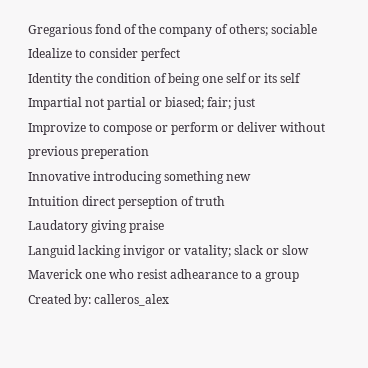Gregarious fond of the company of others; sociable
Idealize to consider perfect
Identity the condition of being one self or its self
Impartial not partial or biased; fair; just
Improvize to compose or perform or deliver without previous preperation
Innovative introducing something new
Intuition direct perseption of truth
Laudatory giving praise
Languid lacking invigor or vatality; slack or slow
Maverick one who resist adhearance to a group
Created by: calleros_alex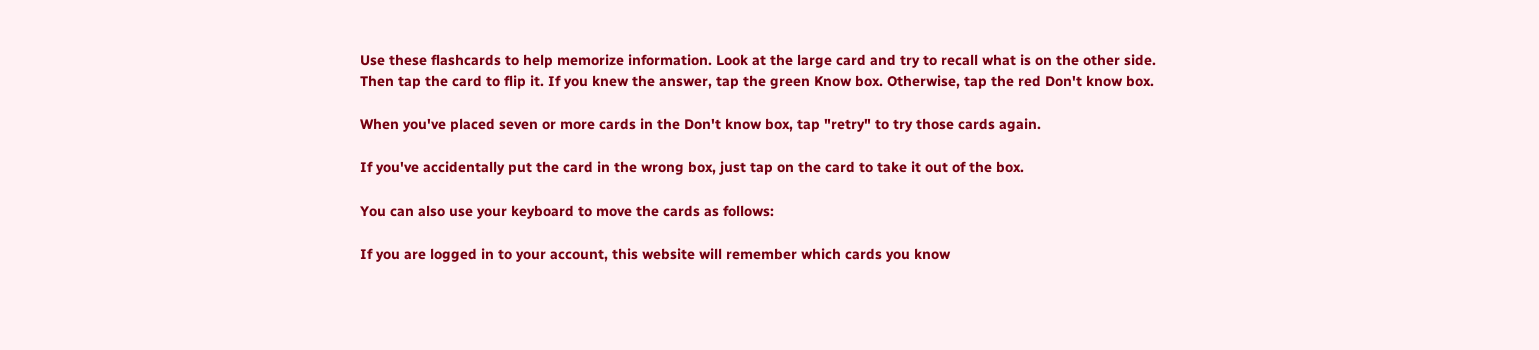Use these flashcards to help memorize information. Look at the large card and try to recall what is on the other side. Then tap the card to flip it. If you knew the answer, tap the green Know box. Otherwise, tap the red Don't know box.

When you've placed seven or more cards in the Don't know box, tap "retry" to try those cards again.

If you've accidentally put the card in the wrong box, just tap on the card to take it out of the box.

You can also use your keyboard to move the cards as follows:

If you are logged in to your account, this website will remember which cards you know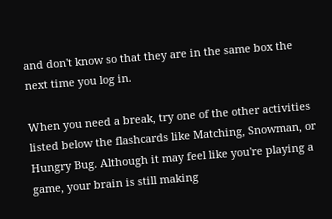and don't know so that they are in the same box the next time you log in.

When you need a break, try one of the other activities listed below the flashcards like Matching, Snowman, or Hungry Bug. Although it may feel like you're playing a game, your brain is still making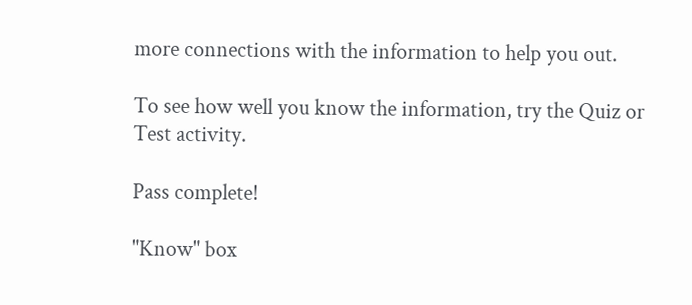more connections with the information to help you out.

To see how well you know the information, try the Quiz or Test activity.

Pass complete!

"Know" box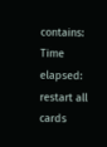contains:
Time elapsed:
restart all cards